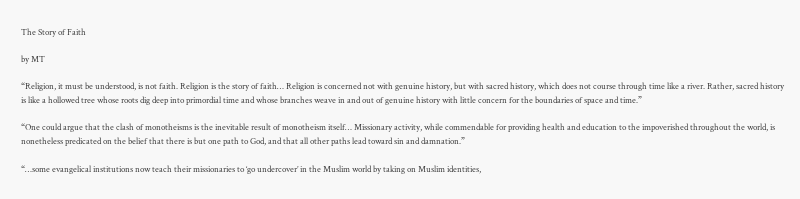The Story of Faith

by MT

“Religion, it must be understood, is not faith. Religion is the story of faith… Religion is concerned not with genuine history, but with sacred history, which does not course through time like a river. Rather, sacred history is like a hollowed tree whose roots dig deep into primordial time and whose branches weave in and out of genuine history with little concern for the boundaries of space and time.”

“One could argue that the clash of monotheisms is the inevitable result of monotheism itself… Missionary activity, while commendable for providing health and education to the impoverished throughout the world, is nonetheless predicated on the belief that there is but one path to God, and that all other paths lead toward sin and damnation.”

“…some evangelical institutions now teach their missionaries to ‘go undercover’ in the Muslim world by taking on Muslim identities,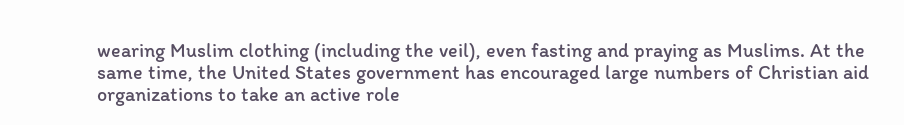wearing Muslim clothing (including the veil), even fasting and praying as Muslims. At the same time, the United States government has encouraged large numbers of Christian aid organizations to take an active role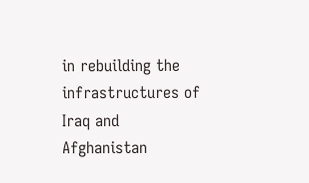in rebuilding the infrastructures of Iraq and Afghanistan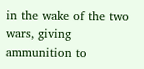in the wake of the two wars, giving ammunition to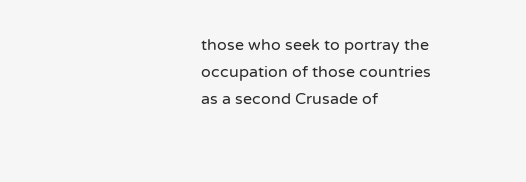those who seek to portray the occupation of those countries as a second Crusade of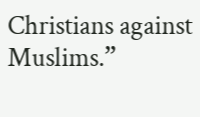Christians against Muslims.”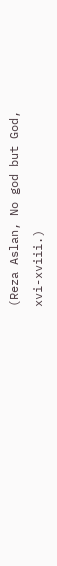(Reza Aslan, No god but God, xvi-xviii.)